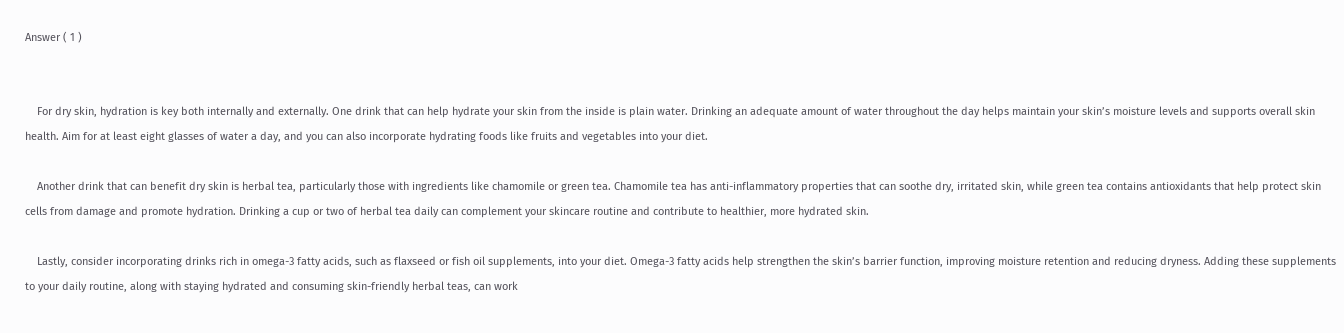Answer ( 1 )


    For dry skin, hydration is key both internally and externally. One drink that can help hydrate your skin from the inside is plain water. Drinking an adequate amount of water throughout the day helps maintain your skin’s moisture levels and supports overall skin health. Aim for at least eight glasses of water a day, and you can also incorporate hydrating foods like fruits and vegetables into your diet.

    Another drink that can benefit dry skin is herbal tea, particularly those with ingredients like chamomile or green tea. Chamomile tea has anti-inflammatory properties that can soothe dry, irritated skin, while green tea contains antioxidants that help protect skin cells from damage and promote hydration. Drinking a cup or two of herbal tea daily can complement your skincare routine and contribute to healthier, more hydrated skin.

    Lastly, consider incorporating drinks rich in omega-3 fatty acids, such as flaxseed or fish oil supplements, into your diet. Omega-3 fatty acids help strengthen the skin’s barrier function, improving moisture retention and reducing dryness. Adding these supplements to your daily routine, along with staying hydrated and consuming skin-friendly herbal teas, can work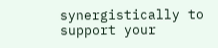synergistically to support your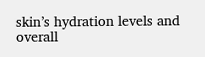skin’s hydration levels and overall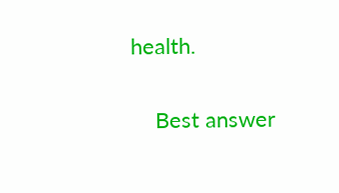health.

    Best answer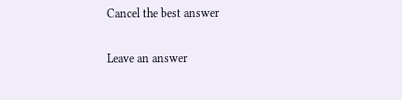Cancel the best answer

Leave an answer